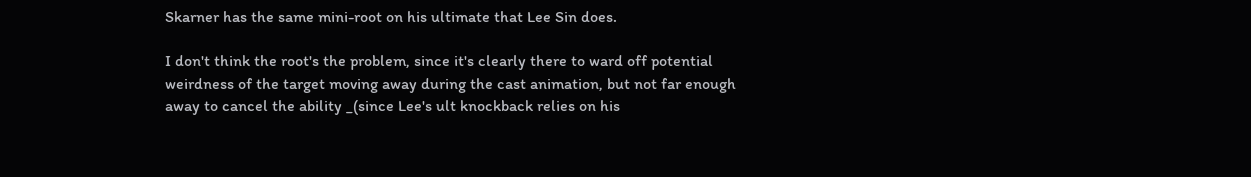Skarner has the same mini-root on his ultimate that Lee Sin does.

I don't think the root's the problem, since it's clearly there to ward off potential weirdness of the target moving away during the cast animation, but not far enough away to cancel the ability _(since Lee's ult knockback relies on his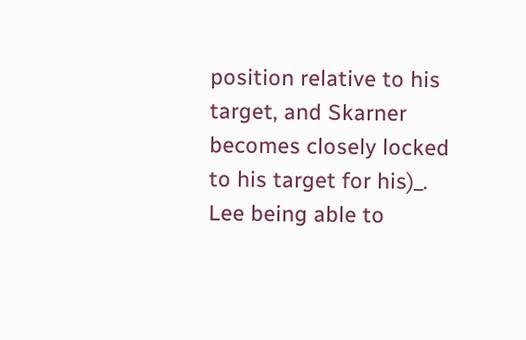position relative to his target, and Skarner becomes closely locked to his target for his)_. Lee being able to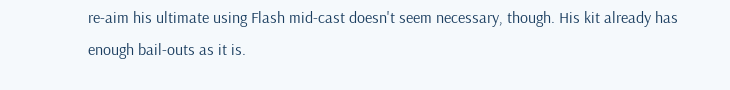re-aim his ultimate using Flash mid-cast doesn't seem necessary, though. His kit already has enough bail-outs as it is.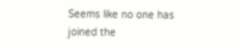Seems like no one has joined the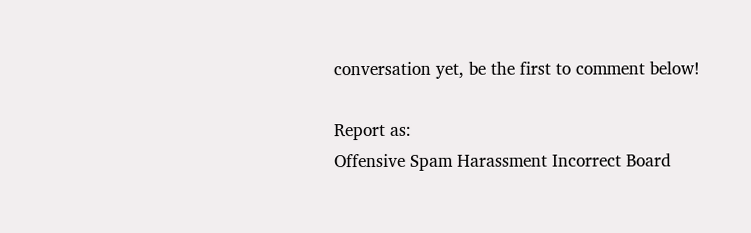conversation yet, be the first to comment below!

Report as:
Offensive Spam Harassment Incorrect Board